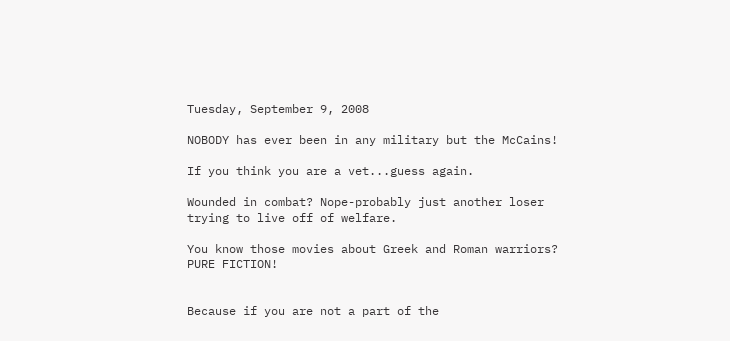Tuesday, September 9, 2008

NOBODY has ever been in any military but the McCains!

If you think you are a vet...guess again.

Wounded in combat? Nope-probably just another loser trying to live off of welfare.

You know those movies about Greek and Roman warriors? PURE FICTION!


Because if you are not a part of the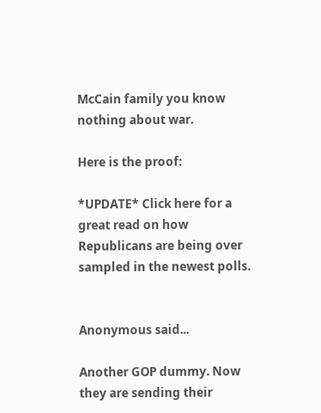McCain family you know nothing about war.

Here is the proof:

*UPDATE* Click here for a great read on how Republicans are being over sampled in the newest polls.


Anonymous said...

Another GOP dummy. Now they are sending their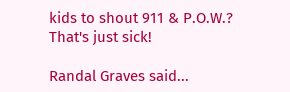kids to shout 911 & P.O.W.? That's just sick!

Randal Graves said...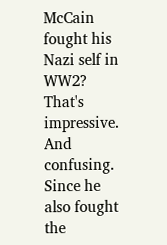McCain fought his Nazi self in WW2? That's impressive. And confusing. Since he also fought the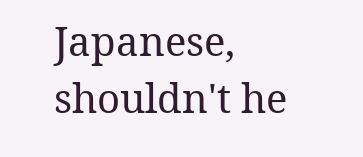Japanese, shouldn't he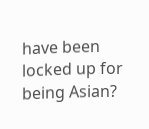have been locked up for being Asian?